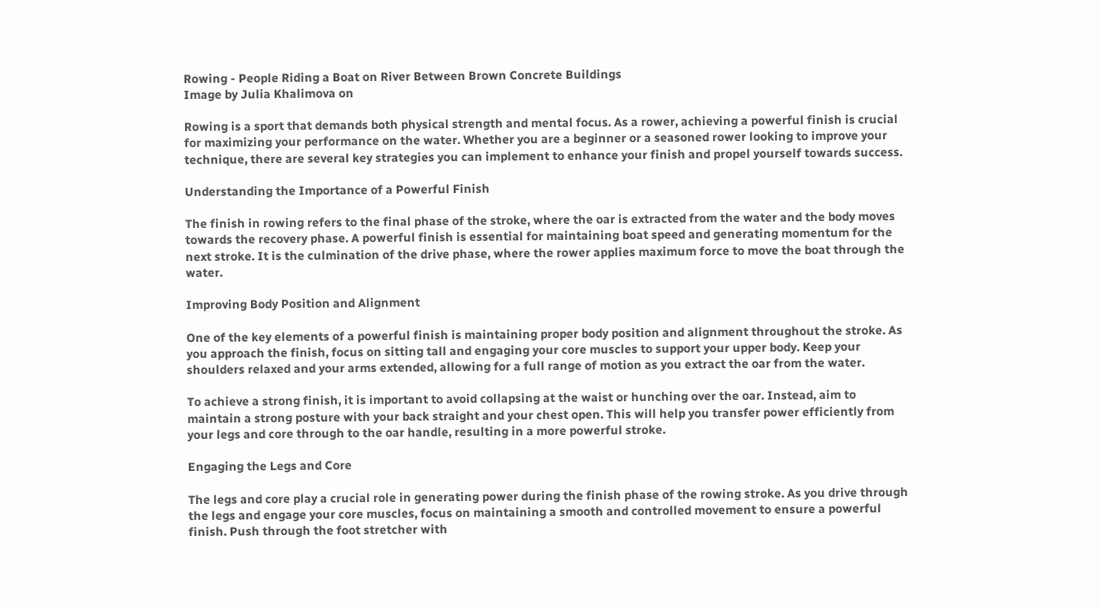Rowing - People Riding a Boat on River Between Brown Concrete Buildings
Image by Julia Khalimova on

Rowing is a sport that demands both physical strength and mental focus. As a rower, achieving a powerful finish is crucial for maximizing your performance on the water. Whether you are a beginner or a seasoned rower looking to improve your technique, there are several key strategies you can implement to enhance your finish and propel yourself towards success.

Understanding the Importance of a Powerful Finish

The finish in rowing refers to the final phase of the stroke, where the oar is extracted from the water and the body moves towards the recovery phase. A powerful finish is essential for maintaining boat speed and generating momentum for the next stroke. It is the culmination of the drive phase, where the rower applies maximum force to move the boat through the water.

Improving Body Position and Alignment

One of the key elements of a powerful finish is maintaining proper body position and alignment throughout the stroke. As you approach the finish, focus on sitting tall and engaging your core muscles to support your upper body. Keep your shoulders relaxed and your arms extended, allowing for a full range of motion as you extract the oar from the water.

To achieve a strong finish, it is important to avoid collapsing at the waist or hunching over the oar. Instead, aim to maintain a strong posture with your back straight and your chest open. This will help you transfer power efficiently from your legs and core through to the oar handle, resulting in a more powerful stroke.

Engaging the Legs and Core

The legs and core play a crucial role in generating power during the finish phase of the rowing stroke. As you drive through the legs and engage your core muscles, focus on maintaining a smooth and controlled movement to ensure a powerful finish. Push through the foot stretcher with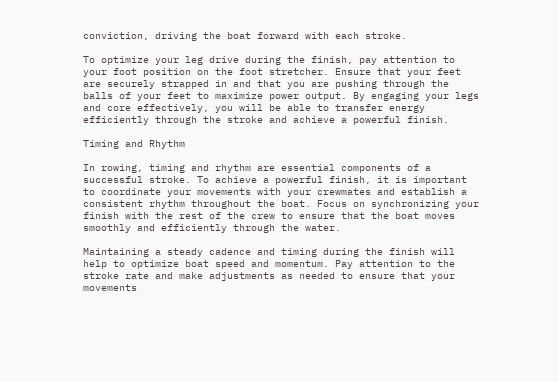conviction, driving the boat forward with each stroke.

To optimize your leg drive during the finish, pay attention to your foot position on the foot stretcher. Ensure that your feet are securely strapped in and that you are pushing through the balls of your feet to maximize power output. By engaging your legs and core effectively, you will be able to transfer energy efficiently through the stroke and achieve a powerful finish.

Timing and Rhythm

In rowing, timing and rhythm are essential components of a successful stroke. To achieve a powerful finish, it is important to coordinate your movements with your crewmates and establish a consistent rhythm throughout the boat. Focus on synchronizing your finish with the rest of the crew to ensure that the boat moves smoothly and efficiently through the water.

Maintaining a steady cadence and timing during the finish will help to optimize boat speed and momentum. Pay attention to the stroke rate and make adjustments as needed to ensure that your movements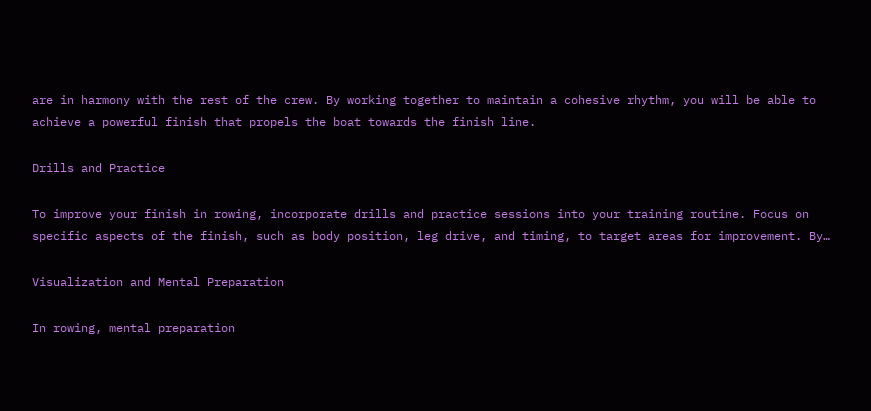are in harmony with the rest of the crew. By working together to maintain a cohesive rhythm, you will be able to achieve a powerful finish that propels the boat towards the finish line.

Drills and Practice

To improve your finish in rowing, incorporate drills and practice sessions into your training routine. Focus on specific aspects of the finish, such as body position, leg drive, and timing, to target areas for improvement. By…

Visualization and Mental Preparation

In rowing, mental preparation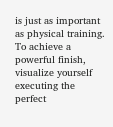is just as important as physical training. To achieve a powerful finish, visualize yourself executing the perfect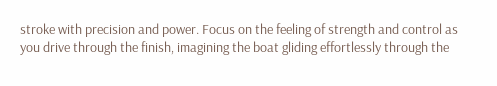stroke with precision and power. Focus on the feeling of strength and control as you drive through the finish, imagining the boat gliding effortlessly through the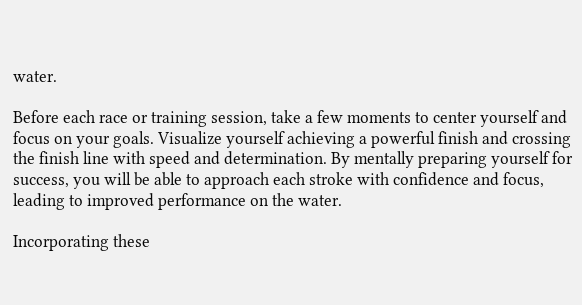water.

Before each race or training session, take a few moments to center yourself and focus on your goals. Visualize yourself achieving a powerful finish and crossing the finish line with speed and determination. By mentally preparing yourself for success, you will be able to approach each stroke with confidence and focus, leading to improved performance on the water.

Incorporating these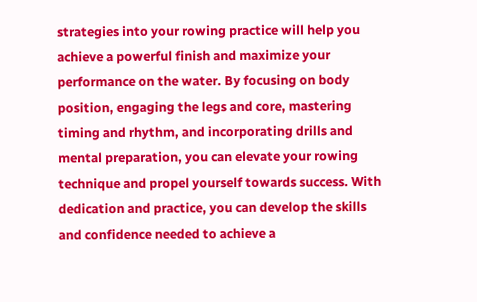strategies into your rowing practice will help you achieve a powerful finish and maximize your performance on the water. By focusing on body position, engaging the legs and core, mastering timing and rhythm, and incorporating drills and mental preparation, you can elevate your rowing technique and propel yourself towards success. With dedication and practice, you can develop the skills and confidence needed to achieve a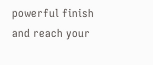powerful finish and reach your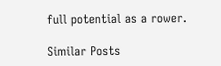full potential as a rower.

Similar Posts